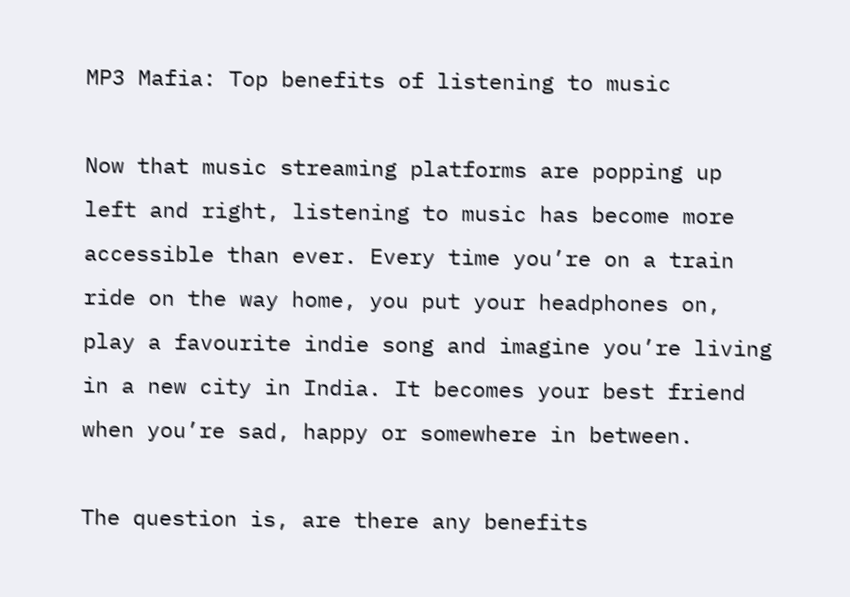MP3 Mafia: Top benefits of listening to music

Now that music streaming platforms are popping up left and right, listening to music has become more accessible than ever. Every time you’re on a train ride on the way home, you put your headphones on, play a favourite indie song and imagine you’re living in a new city in India. It becomes your best friend when you’re sad, happy or somewhere in between.

The question is, are there any benefits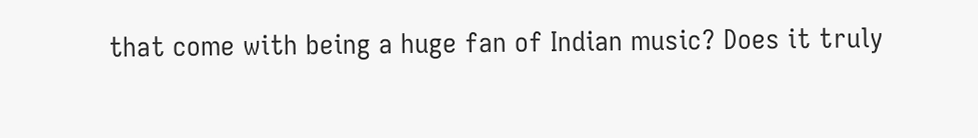that come with being a huge fan of Indian music? Does it truly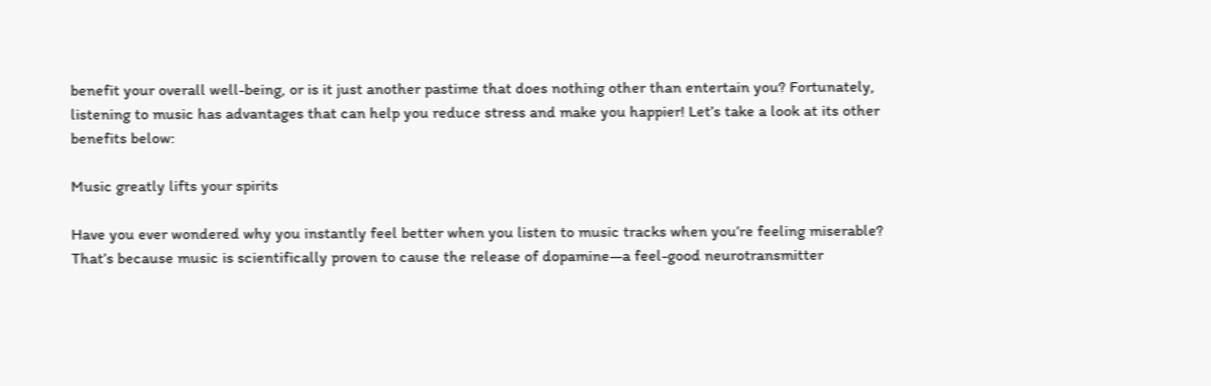benefit your overall well-being, or is it just another pastime that does nothing other than entertain you? Fortunately, listening to music has advantages that can help you reduce stress and make you happier! Let’s take a look at its other benefits below:

Music greatly lifts your spirits

Have you ever wondered why you instantly feel better when you listen to music tracks when you’re feeling miserable? That’s because music is scientifically proven to cause the release of dopamine—a feel-good neurotransmitter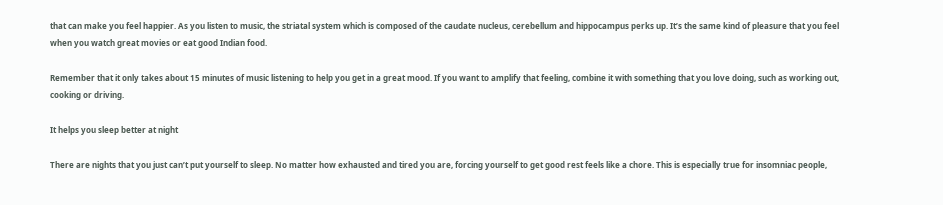that can make you feel happier. As you listen to music, the striatal system which is composed of the caudate nucleus, cerebellum and hippocampus perks up. It’s the same kind of pleasure that you feel when you watch great movies or eat good Indian food.

Remember that it only takes about 15 minutes of music listening to help you get in a great mood. If you want to amplify that feeling, combine it with something that you love doing, such as working out, cooking or driving.

It helps you sleep better at night

There are nights that you just can’t put yourself to sleep. No matter how exhausted and tired you are, forcing yourself to get good rest feels like a chore. This is especially true for insomniac people,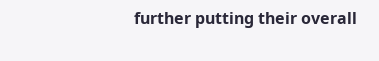further putting their overall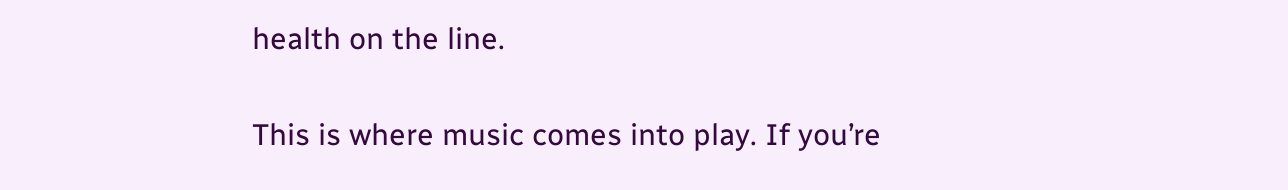health on the line.

This is where music comes into play. If you’re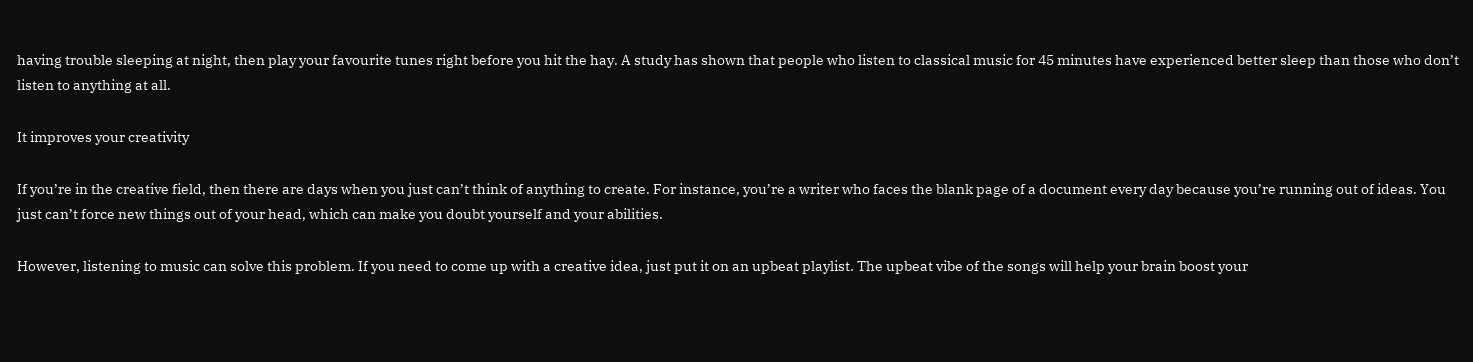having trouble sleeping at night, then play your favourite tunes right before you hit the hay. A study has shown that people who listen to classical music for 45 minutes have experienced better sleep than those who don’t listen to anything at all.

It improves your creativity

If you’re in the creative field, then there are days when you just can’t think of anything to create. For instance, you’re a writer who faces the blank page of a document every day because you’re running out of ideas. You just can’t force new things out of your head, which can make you doubt yourself and your abilities.

However, listening to music can solve this problem. If you need to come up with a creative idea, just put it on an upbeat playlist. The upbeat vibe of the songs will help your brain boost your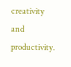creativity and productivity.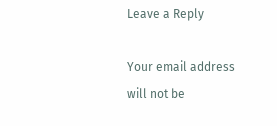Leave a Reply

Your email address will not be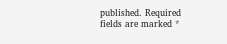published. Required fields are marked *